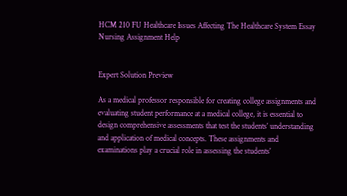HCM 210 FU Healthcare Issues Affecting The Healthcare System Essay Nursing Assignment Help


Expert Solution Preview

As a medical professor responsible for creating college assignments and evaluating student performance at a medical college, it is essential to design comprehensive assessments that test the students’ understanding and application of medical concepts. These assignments and examinations play a crucial role in assessing the students’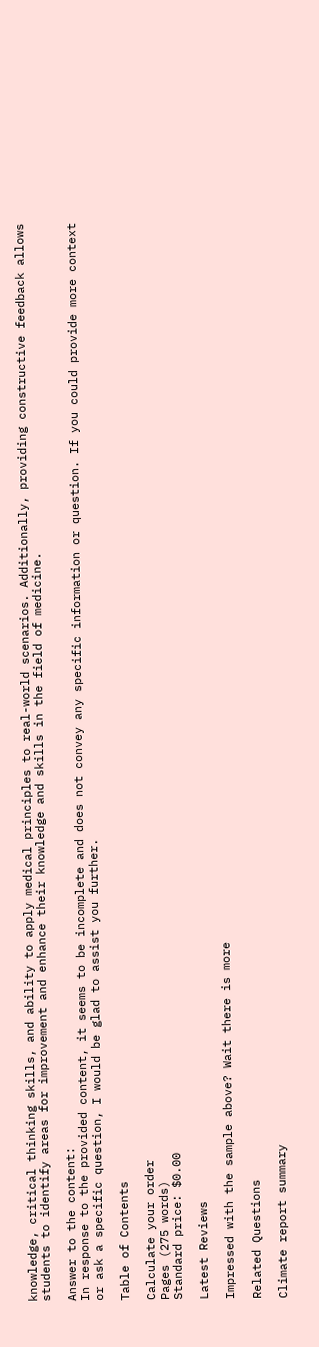knowledge, critical thinking skills, and ability to apply medical principles to real-world scenarios. Additionally, providing constructive feedback allows students to identify areas for improvement and enhance their knowledge and skills in the field of medicine.

Answer to the content:
In response to the provided content, it seems to be incomplete and does not convey any specific information or question. If you could provide more context or ask a specific question, I would be glad to assist you further.

Table of Contents

Calculate your order
Pages (275 words)
Standard price: $0.00

Latest Reviews

Impressed with the sample above? Wait there is more

Related Questions

Climate report summary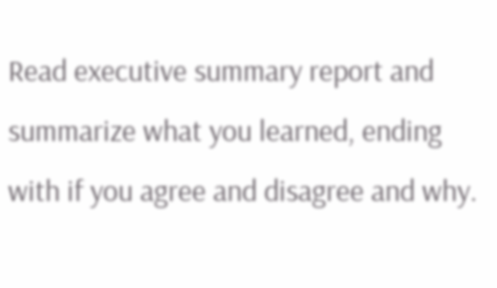Read executive summary report and summarize what you learned, ending with if you agree and disagree and why.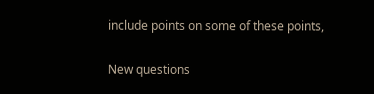include points on some of these points,

New questions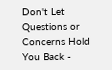Don't Let Questions or Concerns Hold You Back -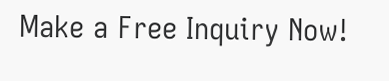Make a Free Inquiry Now!